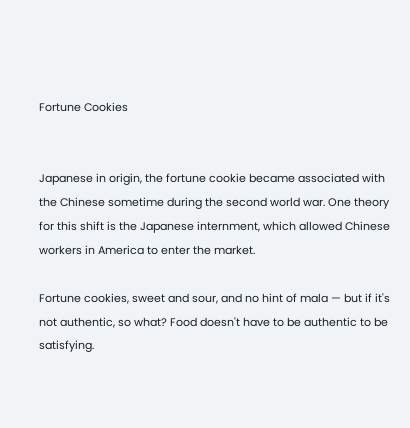Fortune Cookies


Japanese in origin, the fortune cookie became associated with the Chinese sometime during the second world war. One theory for this shift is the Japanese internment, which allowed Chinese workers in America to enter the market.

Fortune cookies, sweet and sour, and no hint of mala — but if it's not authentic, so what? Food doesn't have to be authentic to be satisfying.